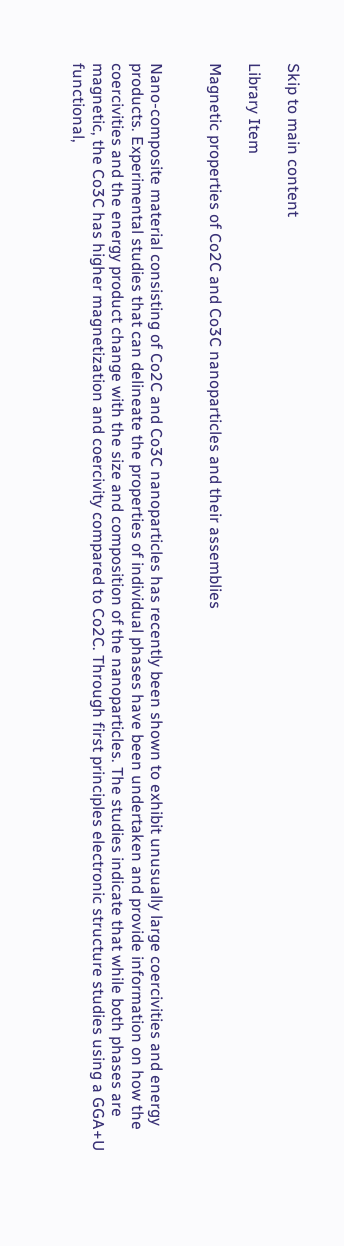Skip to main content

Library Item

Magnetic properties of Co2C and Co3C nanoparticles and their assemblies


Nano-composite material consisting of Co2C and Co3C nanoparticles has recently been shown to exhibit unusually large coercivities and energy products. Experimental studies that can delineate the properties of individual phases have been undertaken and provide information on how the coercivities and the energy product change with the size and composition of the nanoparticles. The studies indicate that while both phases are magnetic, the Co3C has higher magnetization and coercivity compared to Co2C. Through first principles electronic structure studies using a GGA+U functional,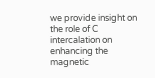we provide insight on the role of C intercalation on enhancing the magnetic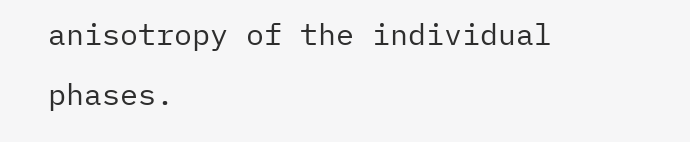anisotropy of the individual phases.